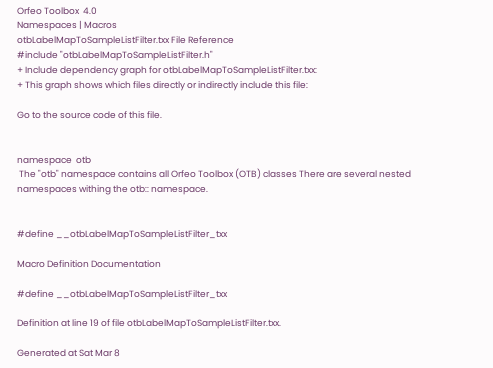Orfeo Toolbox  4.0
Namespaces | Macros
otbLabelMapToSampleListFilter.txx File Reference
#include "otbLabelMapToSampleListFilter.h"
+ Include dependency graph for otbLabelMapToSampleListFilter.txx:
+ This graph shows which files directly or indirectly include this file:

Go to the source code of this file.


namespace  otb
 The "otb" namespace contains all Orfeo Toolbox (OTB) classes There are several nested namespaces withing the otb:: namespace.


#define __otbLabelMapToSampleListFilter_txx

Macro Definition Documentation

#define __otbLabelMapToSampleListFilter_txx

Definition at line 19 of file otbLabelMapToSampleListFilter.txx.

Generated at Sat Mar 8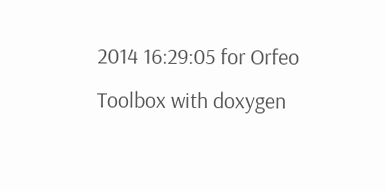2014 16:29:05 for Orfeo Toolbox with doxygen